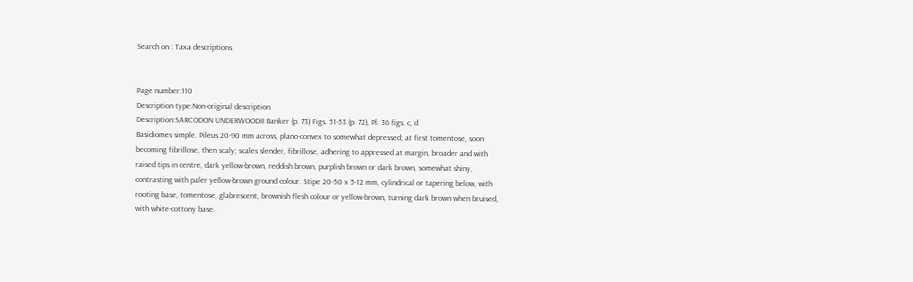Search on : Taxa descriptions


Page number:110
Description type:Non-original description
Description:SARCODON UNDERWOODII Banker (p. 73) Figs. 51-53 (p. 72), Pl. 36 figs. c, d
Basidiomes simple. Pileus 20-90 mm across, plano-convex to somewhat depressed; at first tomentose, soon becoming fibrillose, then scaly; scales slender, fibrillose, adhering to appressed at margin, broader and with raised tips in centre, dark yellow-brown, reddish brown, purplish brown or dark brown, somewhat shiny, contrasting with paler yellow-brown ground colour. Stipe 20-50 x 5-12 mm, cylindrical or tapering below, with rooting base, tomentose, glabrescent, brownish flesh colour or yellow-brown, turning dark brown when bruised, with white-cottony base.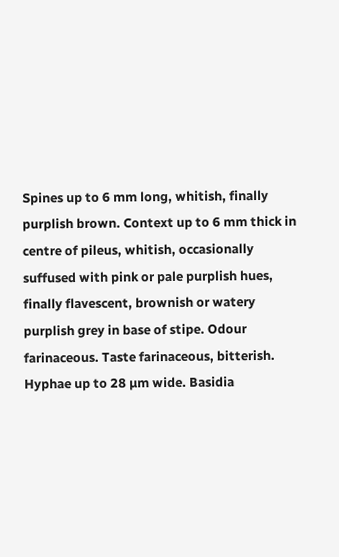Spines up to 6 mm long, whitish, finally purplish brown. Context up to 6 mm thick in centre of pileus, whitish, occasionally suffused with pink or pale purplish hues, finally flavescent, brownish or watery purplish grey in base of stipe. Odour farinaceous. Taste farinaceous, bitterish.
Hyphae up to 28 µm wide. Basidia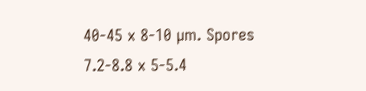40-45 x 8-10 µm. Spores 7.2-8.8 x 5-5.4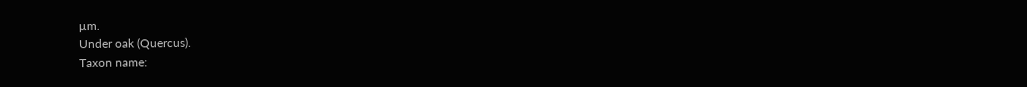µm.
Under oak (Quercus).
Taxon name: